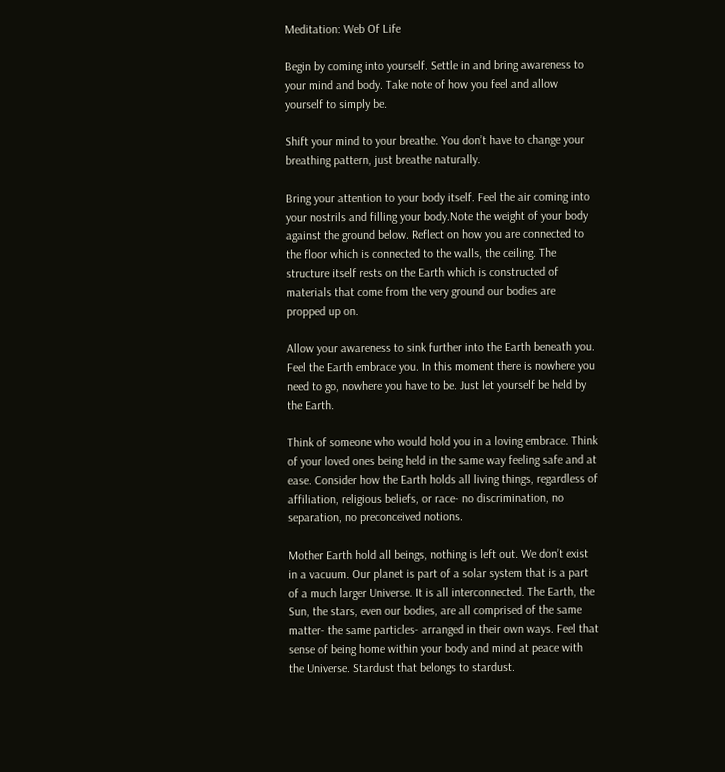Meditation: Web Of Life

Begin by coming into yourself. Settle in and bring awareness to your mind and body. Take note of how you feel and allow yourself to simply be.

Shift your mind to your breathe. You don’t have to change your breathing pattern, just breathe naturally.

Bring your attention to your body itself. Feel the air coming into your nostrils and filling your body.Note the weight of your body against the ground below. Reflect on how you are connected to the floor which is connected to the walls, the ceiling. The structure itself rests on the Earth which is constructed of materials that come from the very ground our bodies are propped up on.

Allow your awareness to sink further into the Earth beneath you. Feel the Earth embrace you. In this moment there is nowhere you need to go, nowhere you have to be. Just let yourself be held by the Earth.

Think of someone who would hold you in a loving embrace. Think of your loved ones being held in the same way feeling safe and at ease. Consider how the Earth holds all living things, regardless of affiliation, religious beliefs, or race- no discrimination, no separation, no preconceived notions.

Mother Earth hold all beings, nothing is left out. We don’t exist in a vacuum. Our planet is part of a solar system that is a part of a much larger Universe. It is all interconnected. The Earth, the Sun, the stars, even our bodies, are all comprised of the same matter- the same particles- arranged in their own ways. Feel that sense of being home within your body and mind at peace with the Universe. Stardust that belongs to stardust.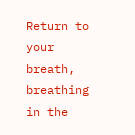Return to your breath, breathing in the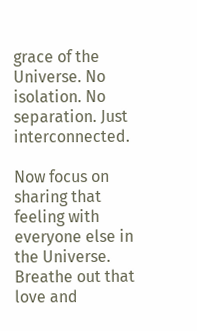grace of the Universe. No isolation. No separation. Just interconnected.

Now focus on sharing that feeling with everyone else in the Universe. Breathe out that love and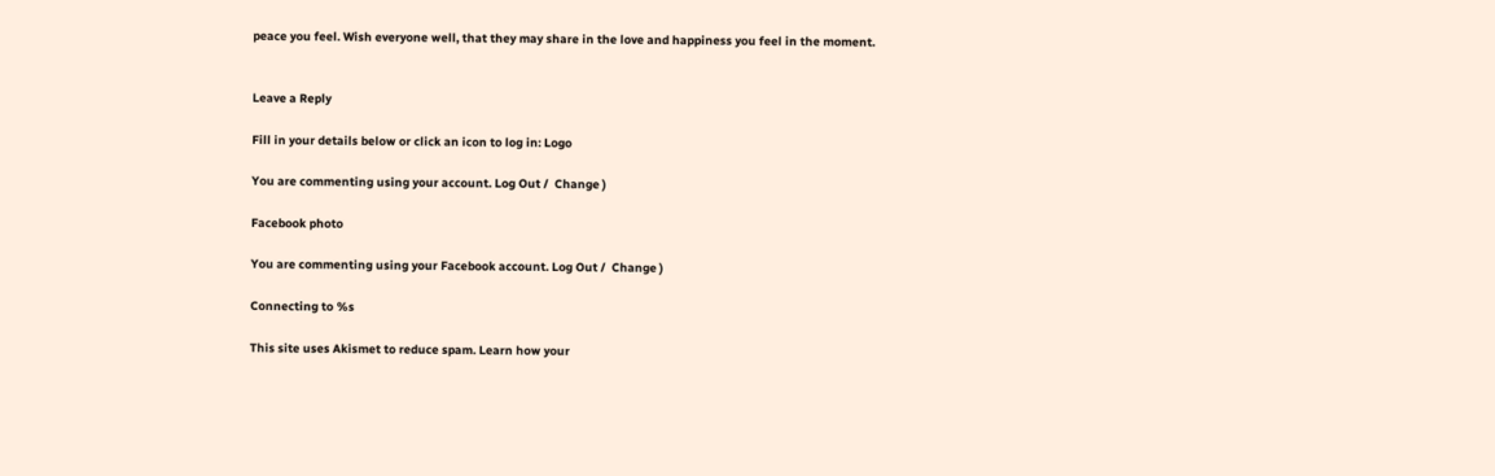peace you feel. Wish everyone well, that they may share in the love and happiness you feel in the moment.


Leave a Reply

Fill in your details below or click an icon to log in: Logo

You are commenting using your account. Log Out /  Change )

Facebook photo

You are commenting using your Facebook account. Log Out /  Change )

Connecting to %s

This site uses Akismet to reduce spam. Learn how your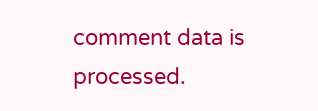comment data is processed.